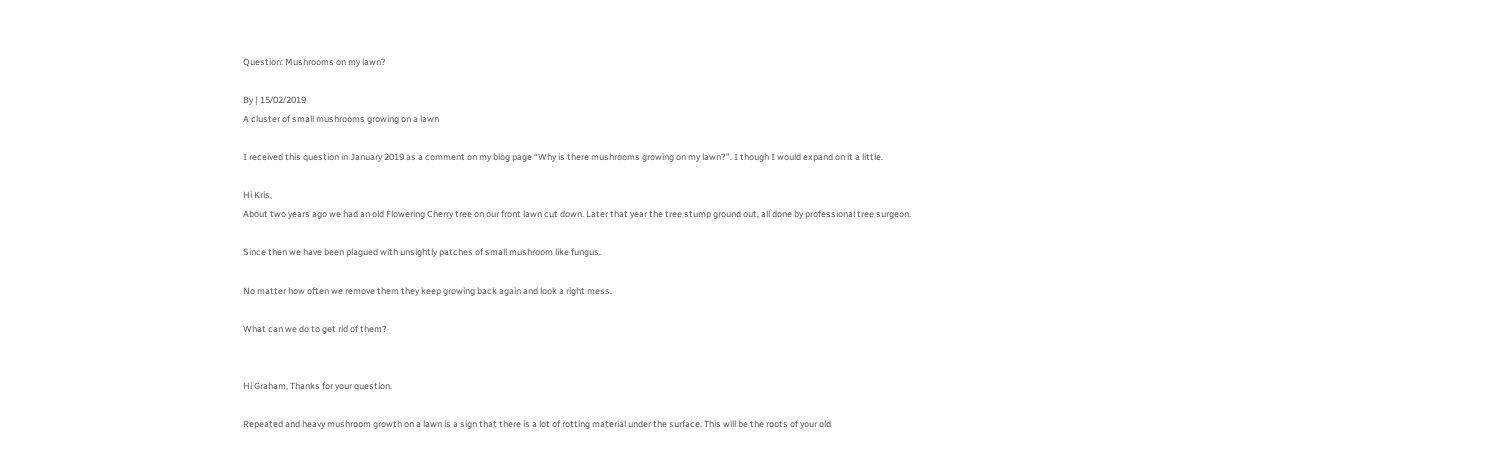Question: Mushrooms on my lawn?

By | 15/02/2019
A cluster of small mushrooms growing on a lawn

I received this question in January 2019 as a comment on my blog page “Why is there mushrooms growing on my lawn?”. I though I would expand on it a little.

Hi Kris,
About two years ago we had an old Flowering Cherry tree on our front lawn cut down. Later that year the tree stump ground out, all done by professional tree surgeon.

Since then we have been plagued with unsightly patches of small mushroom like fungus.

No matter how often we remove them they keep growing back again and look a right mess.

What can we do to get rid of them?


Hi Graham, Thanks for your question.

Repeated and heavy mushroom growth on a lawn is a sign that there is a lot of rotting material under the surface. This will be the roots of your old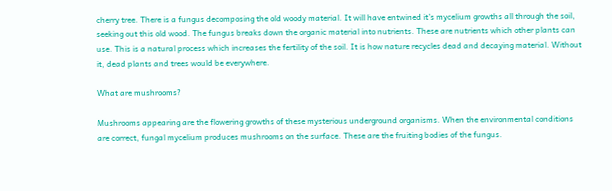cherry tree. There is a fungus decomposing the old woody material. It will have entwined it’s mycelium growths all through the soil, seeking out this old wood. The fungus breaks down the organic material into nutrients. These are nutrients which other plants can use. This is a natural process which increases the fertility of the soil. It is how nature recycles dead and decaying material. Without it, dead plants and trees would be everywhere.

What are mushrooms?

Mushrooms appearing are the flowering growths of these mysterious underground organisms. When the environmental conditions are correct, fungal mycelium produces mushrooms on the surface. These are the fruiting bodies of the fungus.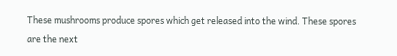These mushrooms produce spores which get released into the wind. These spores are the next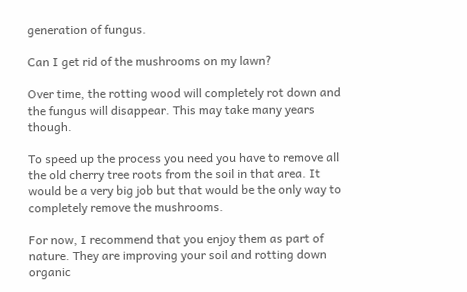generation of fungus.

Can I get rid of the mushrooms on my lawn?

Over time, the rotting wood will completely rot down and the fungus will disappear. This may take many years though.

To speed up the process you need you have to remove all the old cherry tree roots from the soil in that area. It would be a very big job but that would be the only way to completely remove the mushrooms.

For now, I recommend that you enjoy them as part of nature. They are improving your soil and rotting down organic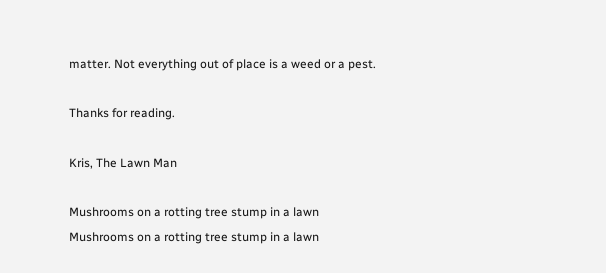matter. Not everything out of place is a weed or a pest.

Thanks for reading.

Kris, The Lawn Man

Mushrooms on a rotting tree stump in a lawn
Mushrooms on a rotting tree stump in a lawn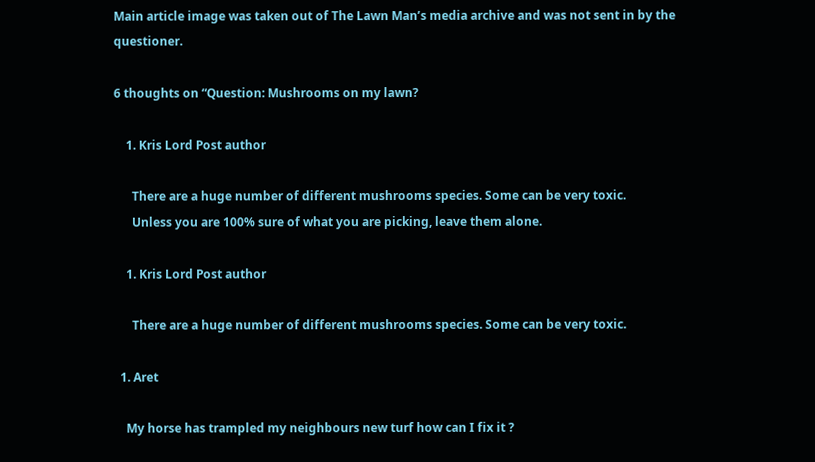Main article image was taken out of The Lawn Man’s media archive and was not sent in by the questioner.

6 thoughts on “Question: Mushrooms on my lawn?

    1. Kris Lord Post author

      There are a huge number of different mushrooms species. Some can be very toxic.
      Unless you are 100% sure of what you are picking, leave them alone.

    1. Kris Lord Post author

      There are a huge number of different mushrooms species. Some can be very toxic.

  1. Aret

    My horse has trampled my neighbours new turf how can I fix it ?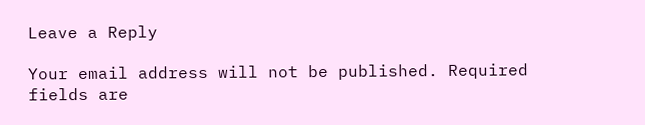Leave a Reply

Your email address will not be published. Required fields are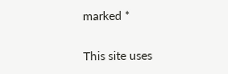marked *

This site uses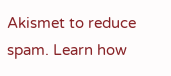Akismet to reduce spam. Learn how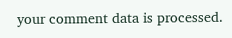your comment data is processed.